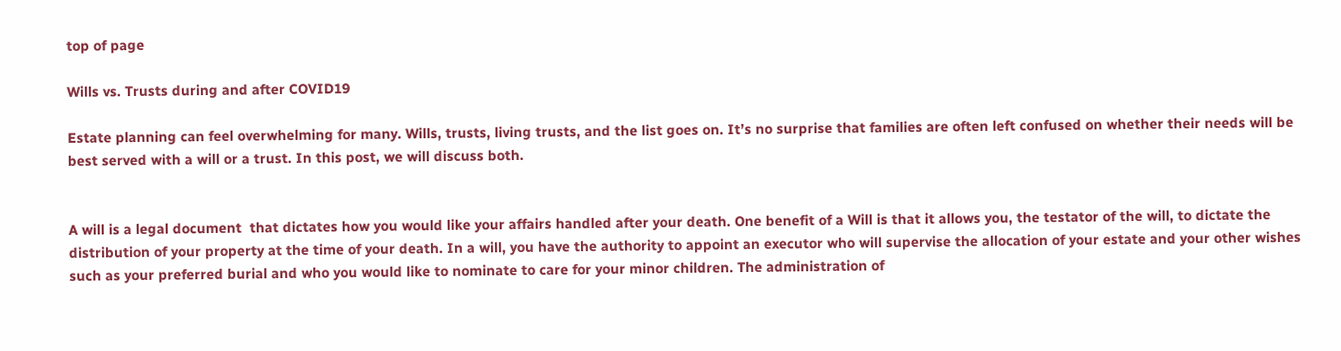top of page

Wills vs. Trusts during and after COVID19

Estate planning can feel overwhelming for many. Wills, trusts, living trusts, and the list goes on. It’s no surprise that families are often left confused on whether their needs will be best served with a will or a trust. In this post, we will discuss both.


A will is a legal document  that dictates how you would like your affairs handled after your death. One benefit of a Will is that it allows you, the testator of the will, to dictate the distribution of your property at the time of your death. In a will, you have the authority to appoint an executor who will supervise the allocation of your estate and your other wishes such as your preferred burial and who you would like to nominate to care for your minor children. The administration of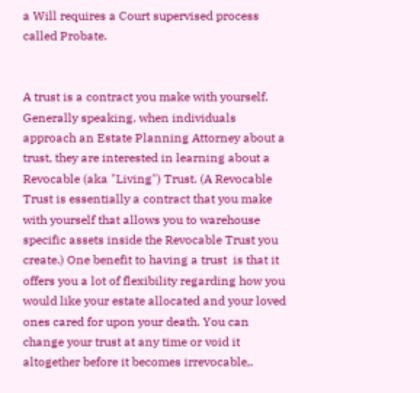a Will requires a Court supervised process called Probate.


A trust is a contract you make with yourself.  Generally speaking, when individuals approach an Estate Planning Attorney about a trust, they are interested in learning about a Revocable (aka "Living") Trust. (A Revocable Trust is essentially a contract that you make with yourself that allows you to warehouse specific assets inside the Revocable Trust you create.) One benefit to having a trust  is that it offers you a lot of flexibility regarding how you would like your estate allocated and your loved ones cared for upon your death. You can change your trust at any time or void it altogether before it becomes irrevocable,.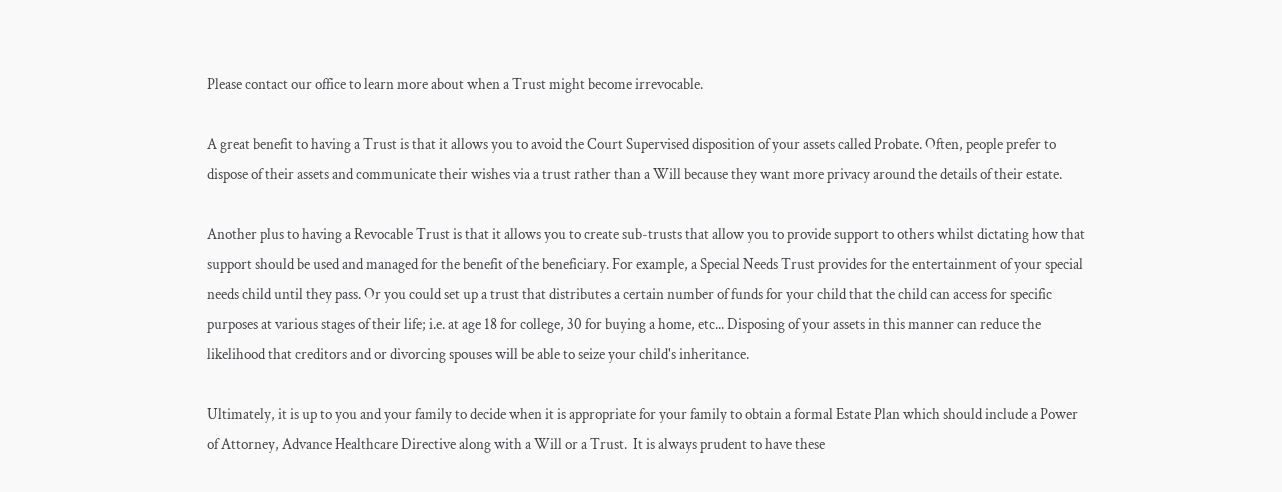Please contact our office to learn more about when a Trust might become irrevocable.

A great benefit to having a Trust is that it allows you to avoid the Court Supervised disposition of your assets called Probate. Often, people prefer to dispose of their assets and communicate their wishes via a trust rather than a Will because they want more privacy around the details of their estate.

Another plus to having a Revocable Trust is that it allows you to create sub-trusts that allow you to provide support to others whilst dictating how that support should be used and managed for the benefit of the beneficiary. For example, a Special Needs Trust provides for the entertainment of your special needs child until they pass. Or you could set up a trust that distributes a certain number of funds for your child that the child can access for specific purposes at various stages of their life; i.e. at age 18 for college, 30 for buying a home, etc... Disposing of your assets in this manner can reduce the likelihood that creditors and or divorcing spouses will be able to seize your child's inheritance.

Ultimately, it is up to you and your family to decide when it is appropriate for your family to obtain a formal Estate Plan which should include a Power of Attorney, Advance Healthcare Directive along with a Will or a Trust.  It is always prudent to have these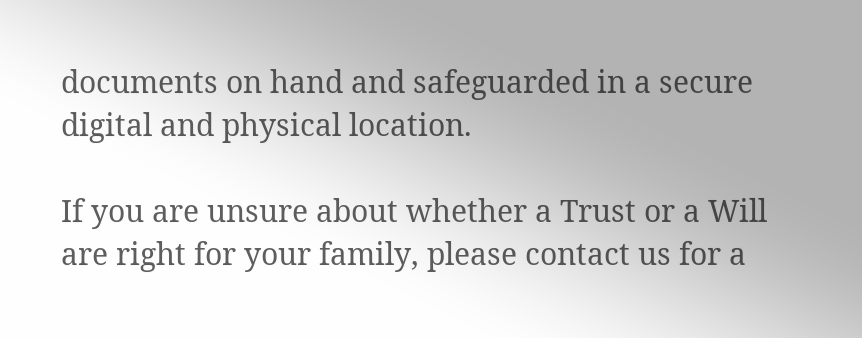documents on hand and safeguarded in a secure digital and physical location.

If you are unsure about whether a Trust or a Will are right for your family, please contact us for a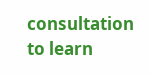consultation to learn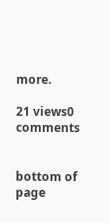more.

21 views0 comments


bottom of page